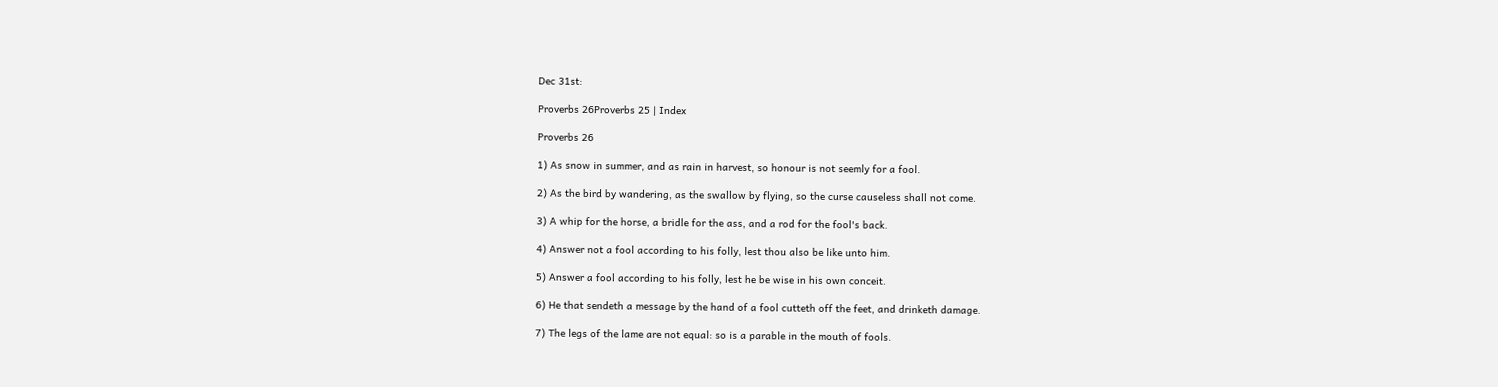Dec 31st:

Proverbs 26Proverbs 25 | Index

Proverbs 26

1) As snow in summer, and as rain in harvest, so honour is not seemly for a fool.

2) As the bird by wandering, as the swallow by flying, so the curse causeless shall not come.

3) A whip for the horse, a bridle for the ass, and a rod for the fool's back.

4) Answer not a fool according to his folly, lest thou also be like unto him.

5) Answer a fool according to his folly, lest he be wise in his own conceit.

6) He that sendeth a message by the hand of a fool cutteth off the feet, and drinketh damage.

7) The legs of the lame are not equal: so is a parable in the mouth of fools.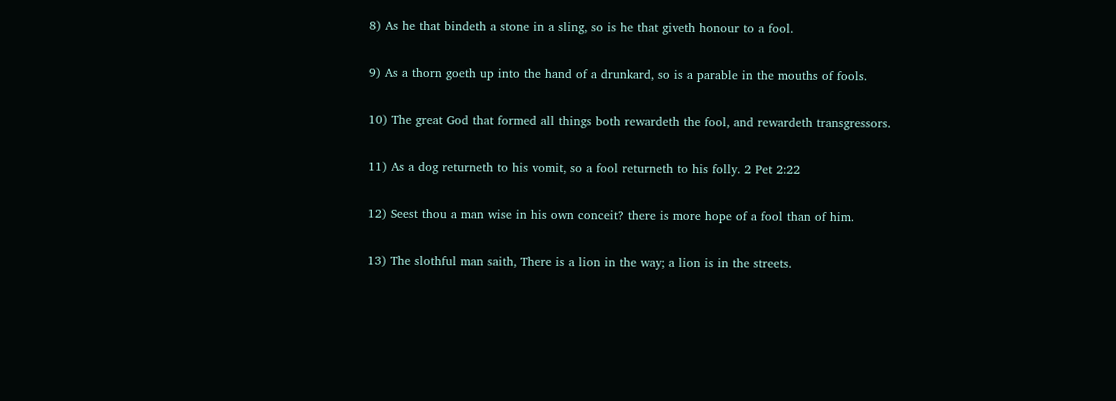8) As he that bindeth a stone in a sling, so is he that giveth honour to a fool.

9) As a thorn goeth up into the hand of a drunkard, so is a parable in the mouths of fools.

10) The great God that formed all things both rewardeth the fool, and rewardeth transgressors.

11) As a dog returneth to his vomit, so a fool returneth to his folly. 2 Pet 2:22

12) Seest thou a man wise in his own conceit? there is more hope of a fool than of him.

13) The slothful man saith, There is a lion in the way; a lion is in the streets.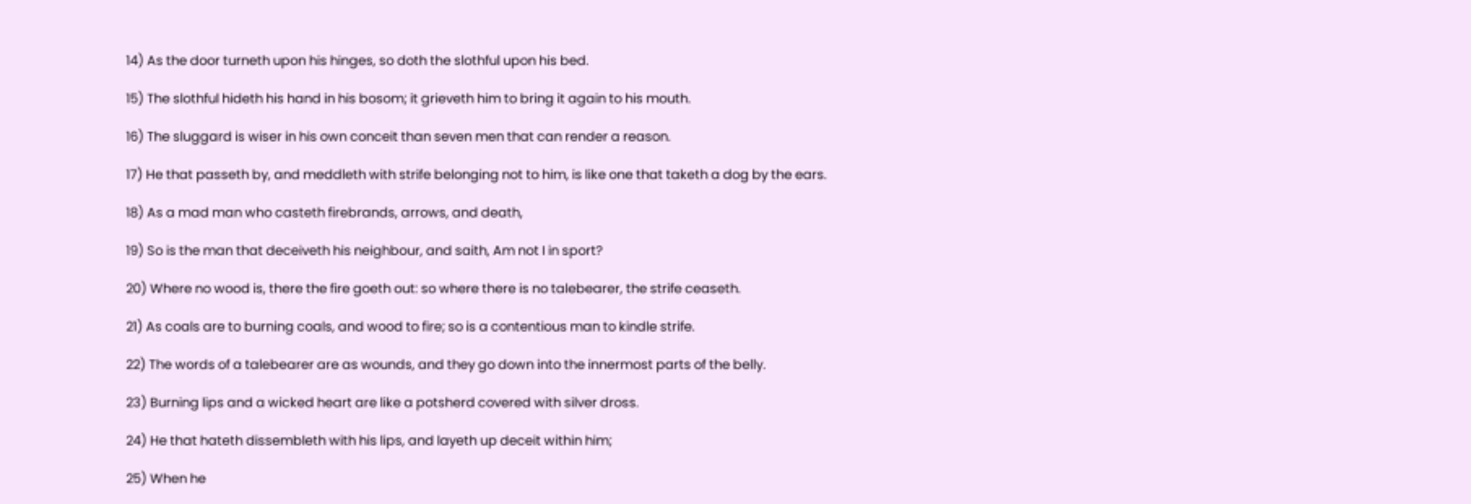14) As the door turneth upon his hinges, so doth the slothful upon his bed.

15) The slothful hideth his hand in his bosom; it grieveth him to bring it again to his mouth.

16) The sluggard is wiser in his own conceit than seven men that can render a reason.

17) He that passeth by, and meddleth with strife belonging not to him, is like one that taketh a dog by the ears.

18) As a mad man who casteth firebrands, arrows, and death,

19) So is the man that deceiveth his neighbour, and saith, Am not I in sport?

20) Where no wood is, there the fire goeth out: so where there is no talebearer, the strife ceaseth.

21) As coals are to burning coals, and wood to fire; so is a contentious man to kindle strife.

22) The words of a talebearer are as wounds, and they go down into the innermost parts of the belly.

23) Burning lips and a wicked heart are like a potsherd covered with silver dross.

24) He that hateth dissembleth with his lips, and layeth up deceit within him;

25) When he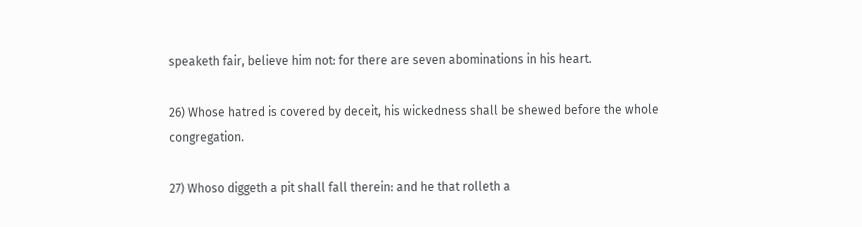speaketh fair, believe him not: for there are seven abominations in his heart.

26) Whose hatred is covered by deceit, his wickedness shall be shewed before the whole congregation.

27) Whoso diggeth a pit shall fall therein: and he that rolleth a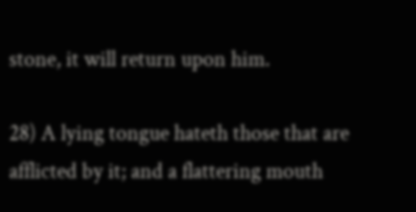stone, it will return upon him.

28) A lying tongue hateth those that are afflicted by it; and a flattering mouth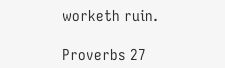worketh ruin.

Proverbs 27